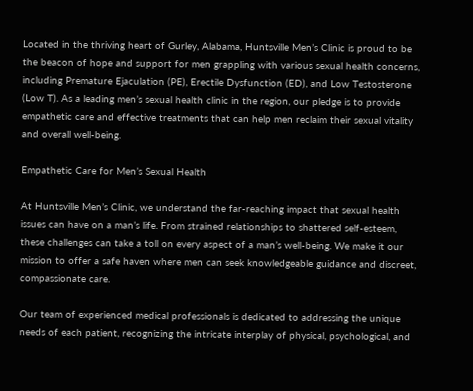Located in the thriving heart of Gurley, Alabama, Huntsville Men’s Clinic is proud to be the beacon of hope and support for men grappling with various sexual health concerns, including Premature Ejaculation (PE), Erectile Dysfunction (ED), and Low Testosterone (Low T). As a leading men’s sexual health clinic in the region, our pledge is to provide empathetic care and effective treatments that can help men reclaim their sexual vitality and overall well-being.

Empathetic Care for Men’s Sexual Health

At Huntsville Men’s Clinic, we understand the far-reaching impact that sexual health issues can have on a man’s life. From strained relationships to shattered self-esteem, these challenges can take a toll on every aspect of a man’s well-being. We make it our mission to offer a safe haven where men can seek knowledgeable guidance and discreet, compassionate care.

Our team of experienced medical professionals is dedicated to addressing the unique needs of each patient, recognizing the intricate interplay of physical, psychological, and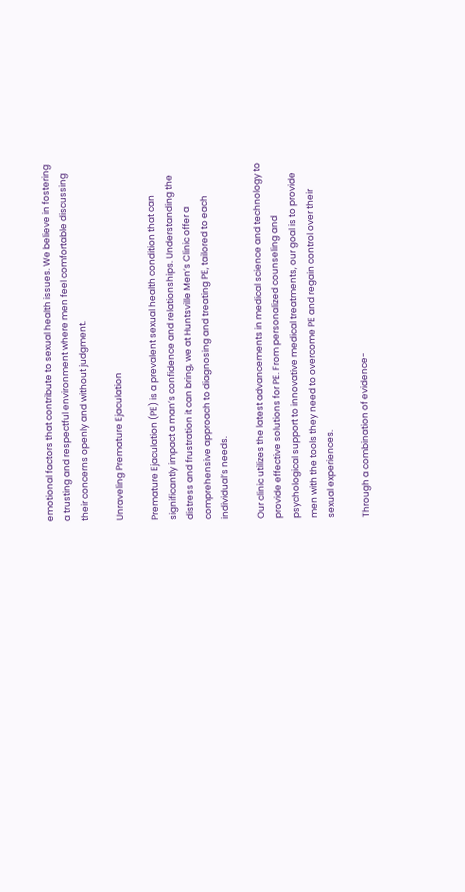emotional factors that contribute to sexual health issues. We believe in fostering a trusting and respectful environment where men feel comfortable discussing their concerns openly and without judgment.

Unraveling Premature Ejaculation

Premature Ejaculation (PE) is a prevalent sexual health condition that can significantly impact a man’s confidence and relationships. Understanding the distress and frustration it can bring, we at Huntsville Men’s Clinic offer a comprehensive approach to diagnosing and treating PE, tailored to each individual’s needs.

Our clinic utilizes the latest advancements in medical science and technology to provide effective solutions for PE. From personalized counseling and psychological support to innovative medical treatments, our goal is to provide men with the tools they need to overcome PE and regain control over their sexual experiences.

Through a combination of evidence-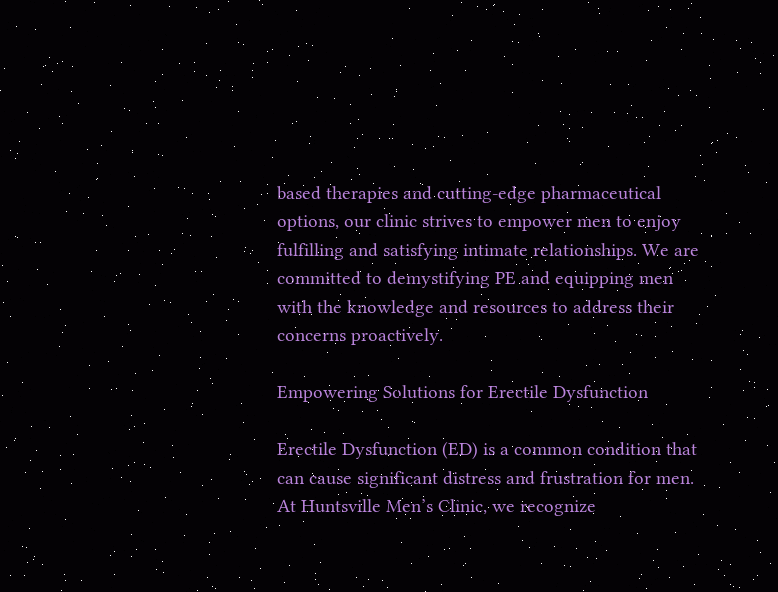based therapies and cutting-edge pharmaceutical options, our clinic strives to empower men to enjoy fulfilling and satisfying intimate relationships. We are committed to demystifying PE and equipping men with the knowledge and resources to address their concerns proactively.

Empowering Solutions for Erectile Dysfunction

Erectile Dysfunction (ED) is a common condition that can cause significant distress and frustration for men. At Huntsville Men’s Clinic, we recognize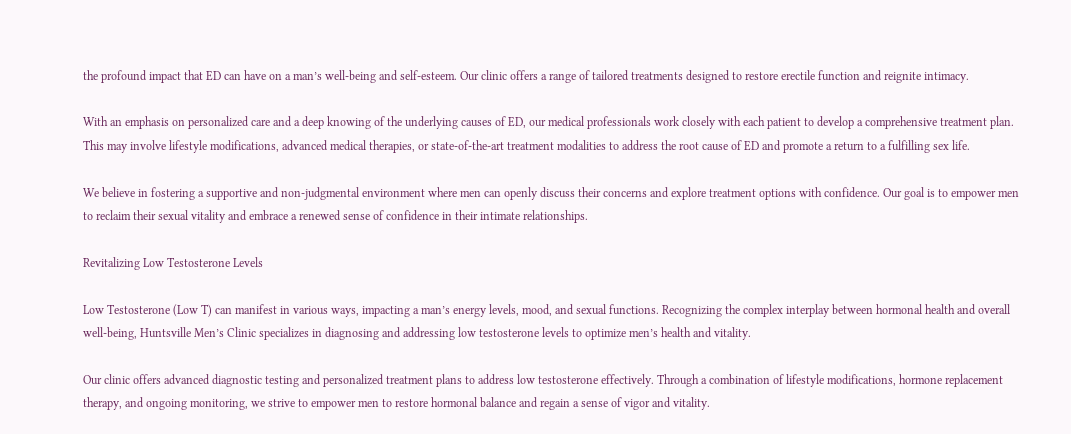the profound impact that ED can have on a man’s well-being and self-esteem. Our clinic offers a range of tailored treatments designed to restore erectile function and reignite intimacy.

With an emphasis on personalized care and a deep knowing of the underlying causes of ED, our medical professionals work closely with each patient to develop a comprehensive treatment plan. This may involve lifestyle modifications, advanced medical therapies, or state-of-the-art treatment modalities to address the root cause of ED and promote a return to a fulfilling sex life.

We believe in fostering a supportive and non-judgmental environment where men can openly discuss their concerns and explore treatment options with confidence. Our goal is to empower men to reclaim their sexual vitality and embrace a renewed sense of confidence in their intimate relationships.

Revitalizing Low Testosterone Levels

Low Testosterone (Low T) can manifest in various ways, impacting a man’s energy levels, mood, and sexual functions. Recognizing the complex interplay between hormonal health and overall well-being, Huntsville Men’s Clinic specializes in diagnosing and addressing low testosterone levels to optimize men’s health and vitality.

Our clinic offers advanced diagnostic testing and personalized treatment plans to address low testosterone effectively. Through a combination of lifestyle modifications, hormone replacement therapy, and ongoing monitoring, we strive to empower men to restore hormonal balance and regain a sense of vigor and vitality.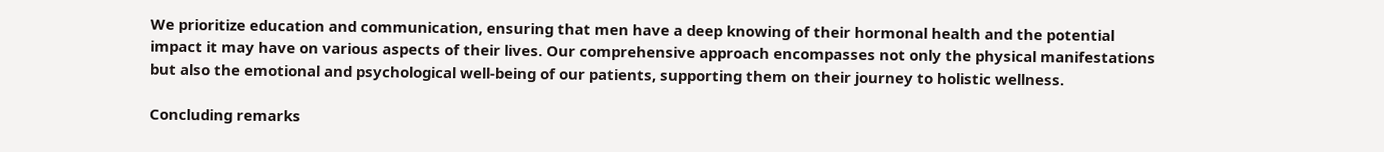We prioritize education and communication, ensuring that men have a deep knowing of their hormonal health and the potential impact it may have on various aspects of their lives. Our comprehensive approach encompasses not only the physical manifestations but also the emotional and psychological well-being of our patients, supporting them on their journey to holistic wellness.

Concluding remarks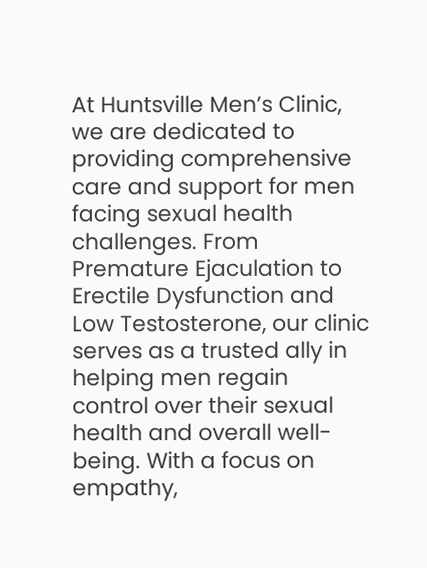At Huntsville Men’s Clinic, we are dedicated to providing comprehensive care and support for men facing sexual health challenges. From Premature Ejaculation to Erectile Dysfunction and Low Testosterone, our clinic serves as a trusted ally in helping men regain control over their sexual health and overall well-being. With a focus on empathy,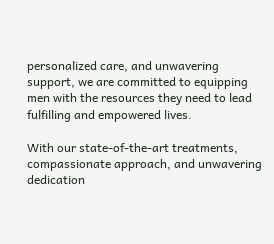personalized care, and unwavering support, we are committed to equipping men with the resources they need to lead fulfilling and empowered lives.

With our state-of-the-art treatments, compassionate approach, and unwavering dedication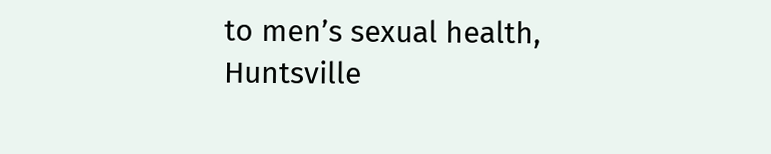to men’s sexual health, Huntsville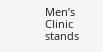Men’s Clinic stands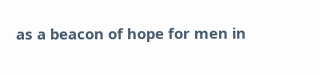as a beacon of hope for men in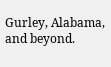Gurley, Alabama, and beyond.